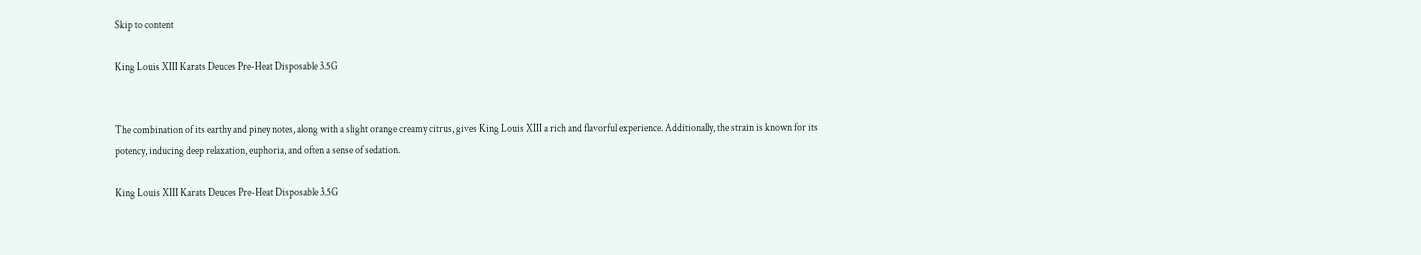Skip to content

King Louis XIII Karats Deuces Pre-Heat Disposable 3.5G


The combination of its earthy and piney notes, along with a slight orange creamy citrus, gives King Louis XIII a rich and flavorful experience. Additionally, the strain is known for its potency, inducing deep relaxation, euphoria, and often a sense of sedation.

King Louis XIII Karats Deuces Pre-Heat Disposable 3.5G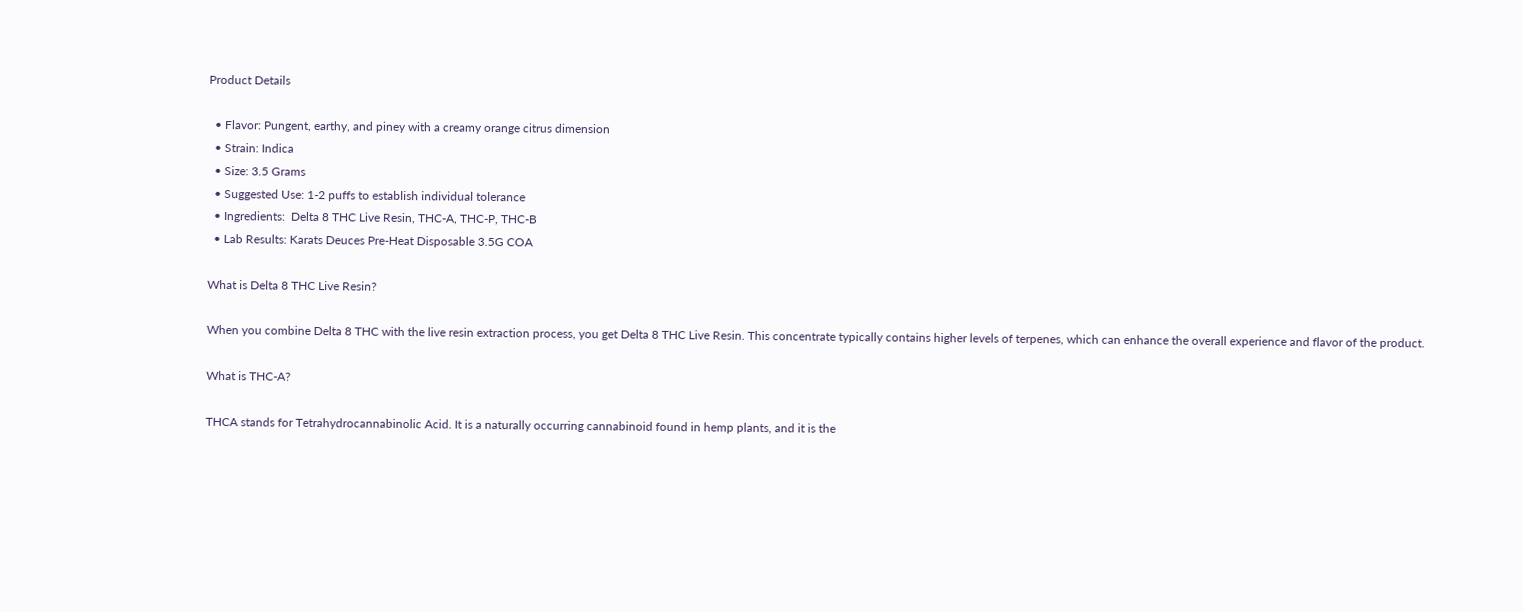Product Details

  • Flavor: Pungent, earthy, and piney with a creamy orange citrus dimension
  • Strain: Indica
  • Size: 3.5 Grams
  • Suggested Use: 1-2 puffs to establish individual tolerance
  • Ingredients:  Delta 8 THC Live Resin, THC-A, THC-P, THC-B
  • Lab Results: Karats Deuces Pre-Heat Disposable 3.5G COA

What is Delta 8 THC Live Resin?

When you combine Delta 8 THC with the live resin extraction process, you get Delta 8 THC Live Resin. This concentrate typically contains higher levels of terpenes, which can enhance the overall experience and flavor of the product.

What is THC-A?

THCA stands for Tetrahydrocannabinolic Acid. It is a naturally occurring cannabinoid found in hemp plants, and it is the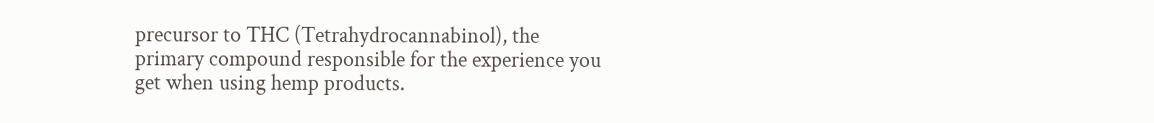precursor to THC (Tetrahydrocannabinol), the primary compound responsible for the experience you get when using hemp products.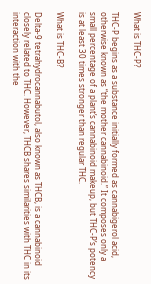What is THC-P?

THC-P begins as a substance initially formed as cannabigerol acid, otherwise known as “the mother cannabinoid.” It composes only a small percentage of a plant’s cannabinoid makeup, but THC-P’s potency is at least 30 times stronger than regular THC.

What is THC-B?

Delta-9 tetrahydrocannabutol, also known as THCB, is a cannabinoid closely related to THC. However, THCB shares similarities with THC in its interaction with the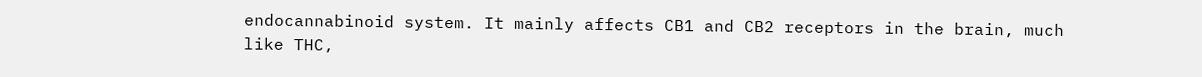endocannabinoid system. It mainly affects CB1 and CB2 receptors in the brain, much like THC,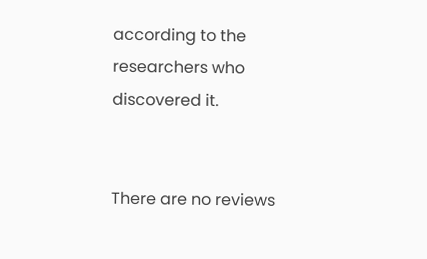according to the researchers who discovered it.


There are no reviews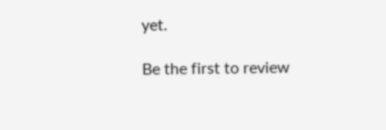yet.

Be the first to review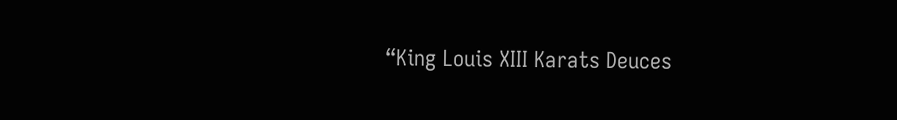“King Louis XIII Karats Deuces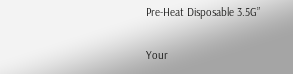Pre-Heat Disposable 3.5G”

Your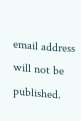email address will not be published.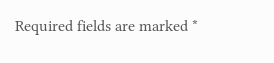Required fields are marked *